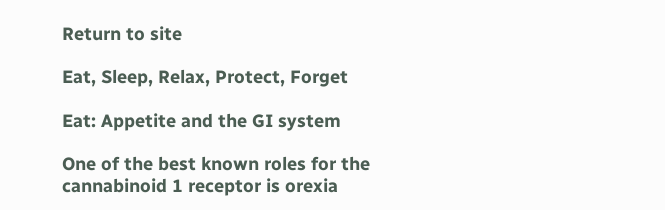Return to site

Eat, Sleep, Relax, Protect, Forget

Eat: Appetite and the GI system

One of the best known roles for the cannabinoid 1 receptor is orexia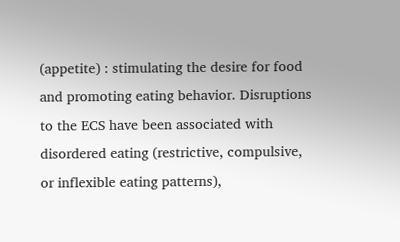(appetite) : stimulating the desire for food and promoting eating behavior. Disruptions to the ECS have been associated with disordered eating (restrictive, compulsive, or inflexible eating patterns),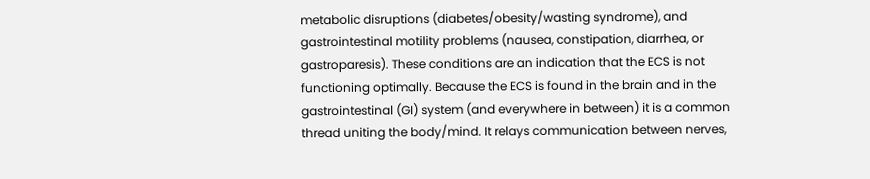metabolic disruptions (diabetes/obesity/wasting syndrome), and gastrointestinal motility problems (nausea, constipation, diarrhea, or gastroparesis). These conditions are an indication that the ECS is not functioning optimally. Because the ECS is found in the brain and in the gastrointestinal (GI) system (and everywhere in between) it is a common thread uniting the body/mind. It relays communication between nerves,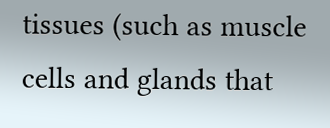tissues (such as muscle cells and glands that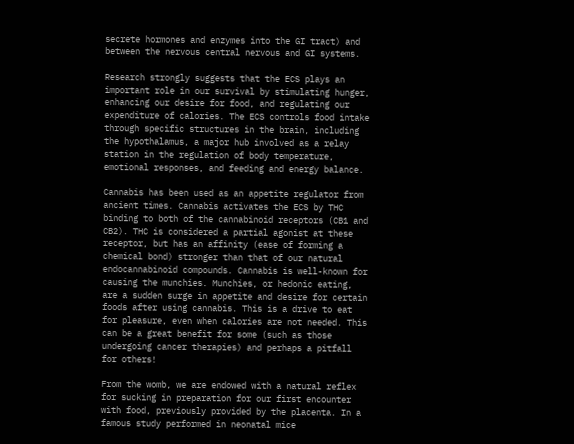secrete hormones and enzymes into the GI tract) and between the nervous central nervous and GI systems.

Research strongly suggests that the ECS plays an important role in our survival by stimulating hunger, enhancing our desire for food, and regulating our expenditure of calories. The ECS controls food intake through specific structures in the brain, including the hypothalamus, a major hub involved as a relay station in the regulation of body temperature, emotional responses, and feeding and energy balance.

Cannabis has been used as an appetite regulator from ancient times. Cannabis activates the ECS by THC binding to both of the cannabinoid receptors (CB1 and CB2). THC is considered a partial agonist at these receptor, but has an affinity (ease of forming a chemical bond) stronger than that of our natural endocannabinoid compounds. Cannabis is well-known for causing the munchies. Munchies, or hedonic eating, are a sudden surge in appetite and desire for certain foods after using cannabis. This is a drive to eat for pleasure, even when calories are not needed. This can be a great benefit for some (such as those undergoing cancer therapies) and perhaps a pitfall for others!

From the womb, we are endowed with a natural reflex for sucking in preparation for our first encounter with food, previously provided by the placenta. In a famous study performed in neonatal mice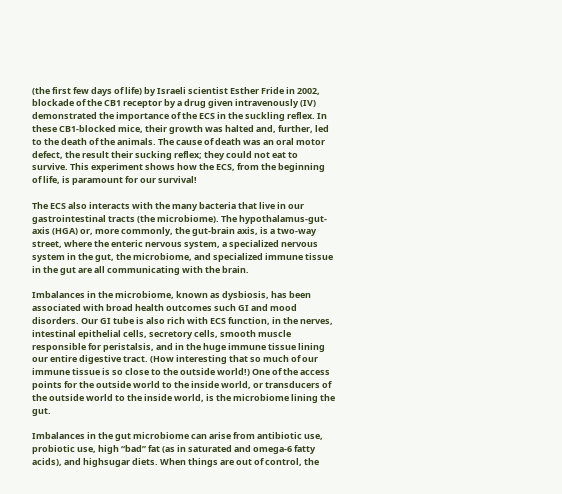(the first few days of life) by Israeli scientist Esther Fride in 2002, blockade of the CB1 receptor by a drug given intravenously (IV) demonstrated the importance of the ECS in the suckling reflex. In these CB1-blocked mice, their growth was halted and, further, led to the death of the animals. The cause of death was an oral motor defect, the result their sucking reflex; they could not eat to survive. This experiment shows how the ECS, from the beginning of life, is paramount for our survival!

The ECS also interacts with the many bacteria that live in our gastrointestinal tracts (the microbiome). The hypothalamus-gut-axis (HGA) or, more commonly, the gut-brain axis, is a two-way street, where the enteric nervous system, a specialized nervous system in the gut, the microbiome, and specialized immune tissue in the gut are all communicating with the brain.

Imbalances in the microbiome, known as dysbiosis, has been associated with broad health outcomes such GI and mood disorders. Our GI tube is also rich with ECS function, in the nerves, intestinal epithelial cells, secretory cells, smooth muscle responsible for peristalsis, and in the huge immune tissue lining our entire digestive tract. (How interesting that so much of our immune tissue is so close to the outside world!) One of the access points for the outside world to the inside world, or transducers of the outside world to the inside world, is the microbiome lining the gut.

Imbalances in the gut microbiome can arise from antibiotic use, probiotic use, high “bad” fat (as in saturated and omega-6 fatty acids), and highsugar diets. When things are out of control, the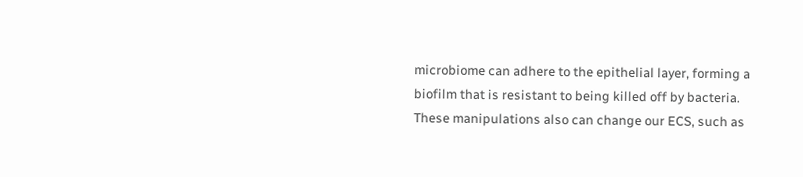microbiome can adhere to the epithelial layer, forming a biofilm that is resistant to being killed off by bacteria. These manipulations also can change our ECS, such as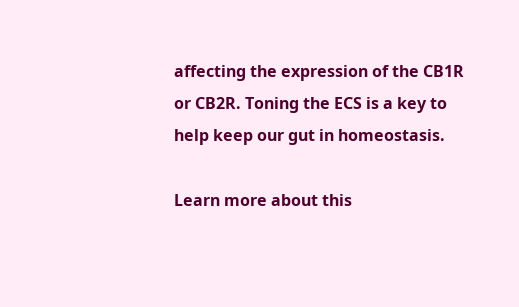affecting the expression of the CB1R or CB2R. Toning the ECS is a key to help keep our gut in homeostasis.

Learn more about this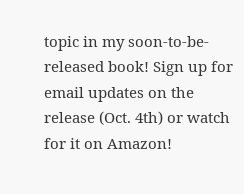topic in my soon-to-be-released book! Sign up for email updates on the release (Oct. 4th) or watch for it on Amazon!